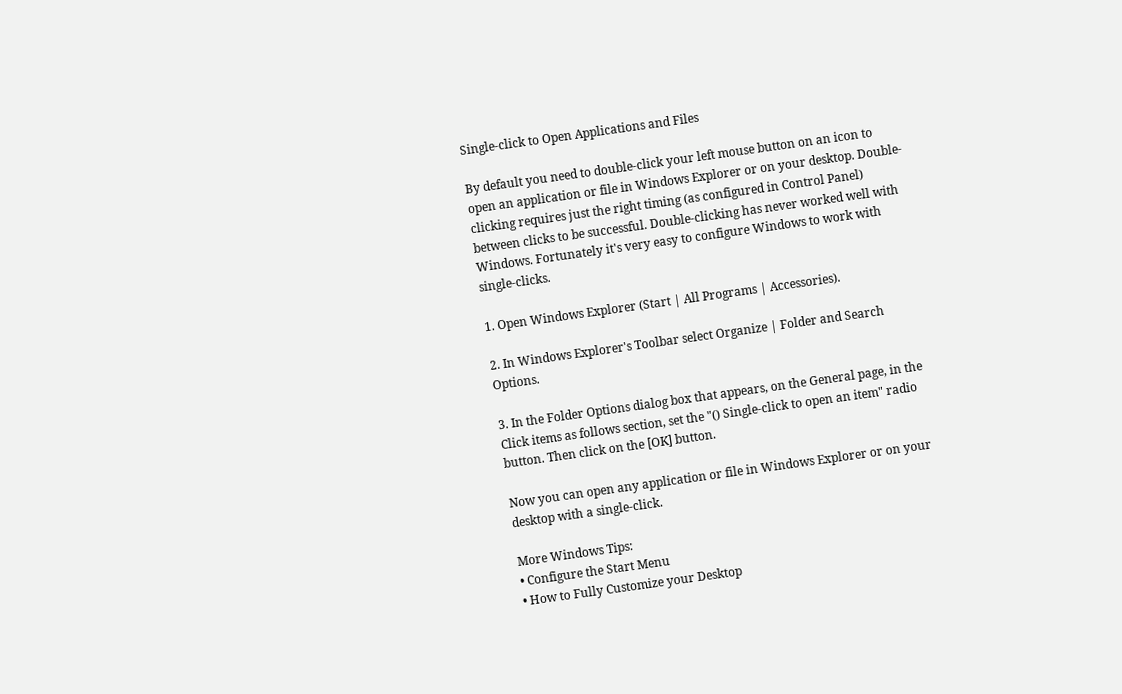Single-click to Open Applications and Files

By default you need to double-click your left mouse button on an icon to open an application or file in Windows Explorer or on your desktop. Double-clicking requires just the right timing (as configured in Control Panel) between clicks to be successful. Double-clicking has never worked well with Windows. Fortunately it's very easy to configure Windows to work with single-clicks.

1. Open Windows Explorer (Start | All Programs | Accessories).

2. In Windows Explorer's Toolbar select Organize | Folder and Search Options.

3. In the Folder Options dialog box that appears, on the General page, in the Click items as follows section, set the "() Single-click to open an item" radio button. Then click on the [OK] button.

Now you can open any application or file in Windows Explorer or on your desktop with a single-click.

More Windows Tips:
• Configure the Start Menu
• How to Fully Customize your Desktop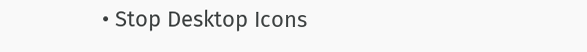• Stop Desktop Icons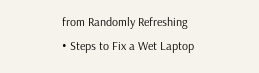from Randomly Refreshing
• Steps to Fix a Wet Laptop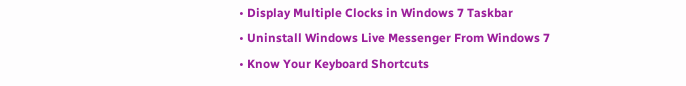• Display Multiple Clocks in Windows 7 Taskbar
• Uninstall Windows Live Messenger From Windows 7
• Know Your Keyboard Shortcuts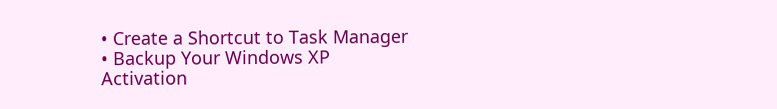• Create a Shortcut to Task Manager
• Backup Your Windows XP Activation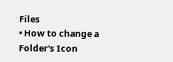Files
• How to change a Folder's Icon